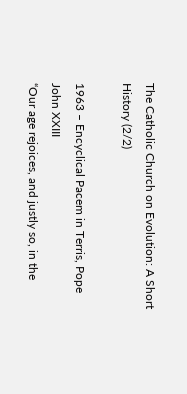The Catholic Church on Evolution: A Short History (2/2)

1963 – Encyclical Pacem in Terris, Pope John XXIII
“Our age rejoices, and justly so, in the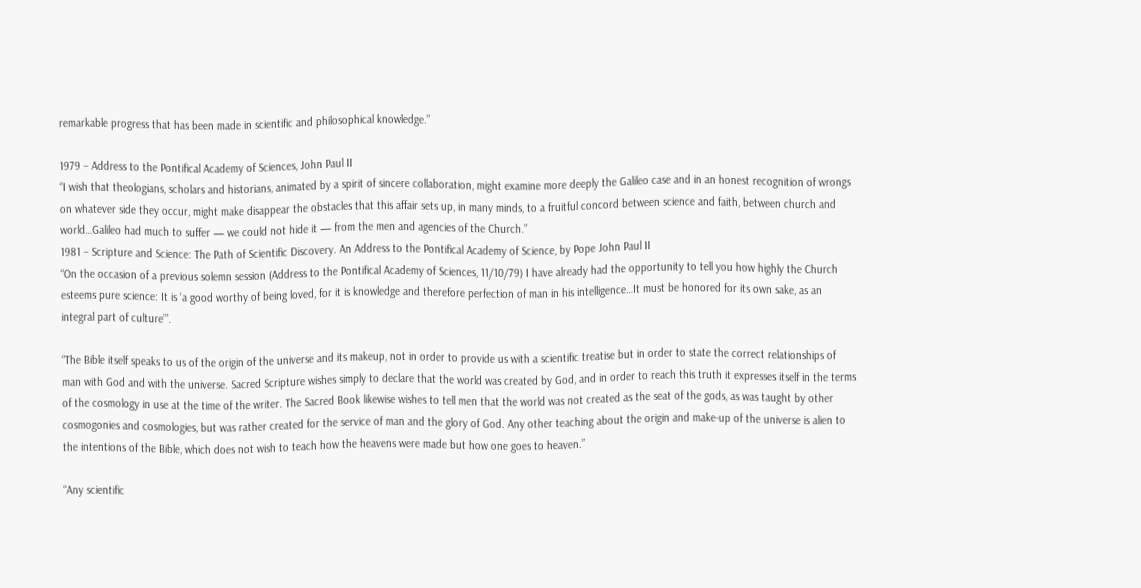remarkable progress that has been made in scientific and philosophical knowledge.”

1979 – Address to the Pontifical Academy of Sciences, John Paul II
“I wish that theologians, scholars and historians, animated by a spirit of sincere collaboration, might examine more deeply the Galileo case and in an honest recognition of wrongs on whatever side they occur, might make disappear the obstacles that this affair sets up, in many minds, to a fruitful concord between science and faith, between church and world…Galileo had much to suffer — we could not hide it — from the men and agencies of the Church.”
1981 – Scripture and Science: The Path of Scientific Discovery. An Address to the Pontifical Academy of Science, by Pope John Paul II
“On the occasion of a previous solemn session (Address to the Pontifical Academy of Sciences, 11/10/79) I have already had the opportunity to tell you how highly the Church esteems pure science: It is ‘a good worthy of being loved, for it is knowledge and therefore perfection of man in his intelligence…It must be honored for its own sake, as an integral part of culture’”.

“The Bible itself speaks to us of the origin of the universe and its makeup, not in order to provide us with a scientific treatise but in order to state the correct relationships of man with God and with the universe. Sacred Scripture wishes simply to declare that the world was created by God, and in order to reach this truth it expresses itself in the terms of the cosmology in use at the time of the writer. The Sacred Book likewise wishes to tell men that the world was not created as the seat of the gods, as was taught by other cosmogonies and cosmologies, but was rather created for the service of man and the glory of God. Any other teaching about the origin and make-up of the universe is alien to the intentions of the Bible, which does not wish to teach how the heavens were made but how one goes to heaven.”

“Any scientific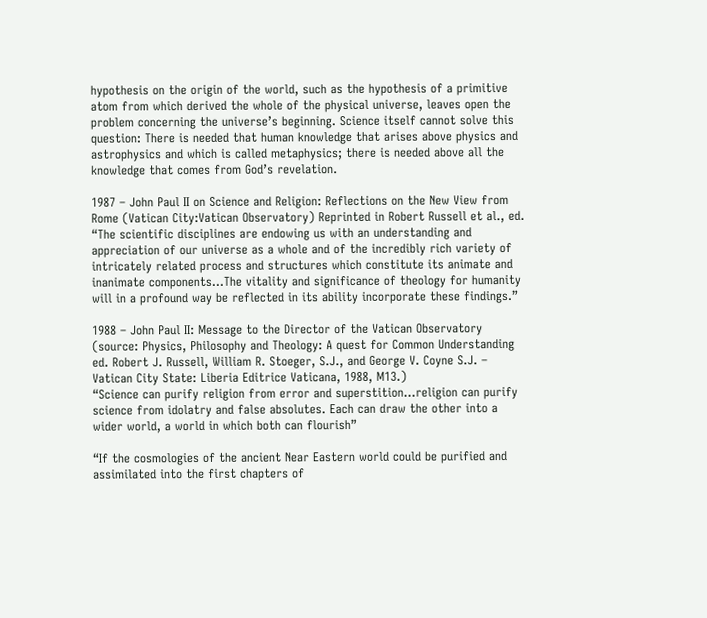hypothesis on the origin of the world, such as the hypothesis of a primitive atom from which derived the whole of the physical universe, leaves open the problem concerning the universe’s beginning. Science itself cannot solve this question: There is needed that human knowledge that arises above physics and astrophysics and which is called metaphysics; there is needed above all the knowledge that comes from God’s revelation.

1987 – John Paul II on Science and Religion: Reflections on the New View from Rome (Vatican City:Vatican Observatory) Reprinted in Robert Russell et al., ed.
“The scientific disciplines are endowing us with an understanding and appreciation of our universe as a whole and of the incredibly rich variety of intricately related process and structures which constitute its animate and inanimate components…The vitality and significance of theology for humanity will in a profound way be reflected in its ability incorporate these findings.”

1988 – John Paul II: Message to the Director of the Vatican Observatory (source: Physics, Philosophy and Theology: A quest for Common Understanding ed. Robert J. Russell, William R. Stoeger, S.J., and George V. Coyne S.J. – Vatican City State: Liberia Editrice Vaticana, 1988, M13.)
“Science can purify religion from error and superstition…religion can purify science from idolatry and false absolutes. Each can draw the other into a wider world, a world in which both can flourish”

“If the cosmologies of the ancient Near Eastern world could be purified and assimilated into the first chapters of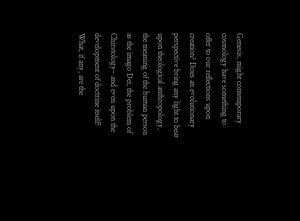Genesis, might contemporary cosmology have something to offer to our reflections upon creation? Does an evolutionary perspective bring any light to bear upon theological anthropology, the meaning of the human person as the imago Dei, the problem of Chirstology– and even upon the development of doctrine itself? What, if any, are the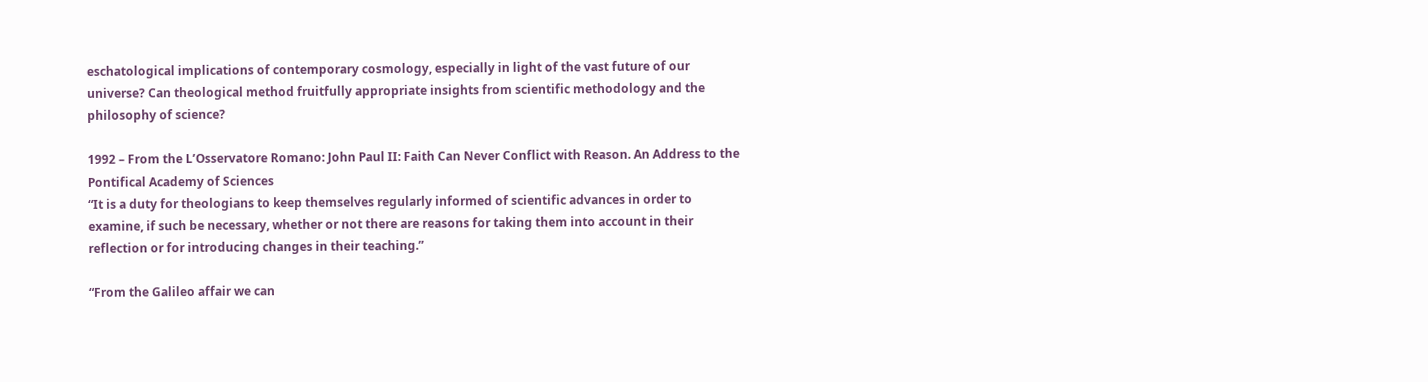eschatological implications of contemporary cosmology, especially in light of the vast future of our universe? Can theological method fruitfully appropriate insights from scientific methodology and the philosophy of science?

1992 – From the L’Osservatore Romano: John Paul II: Faith Can Never Conflict with Reason. An Address to the Pontifical Academy of Sciences
“It is a duty for theologians to keep themselves regularly informed of scientific advances in order to examine, if such be necessary, whether or not there are reasons for taking them into account in their reflection or for introducing changes in their teaching.”

“From the Galileo affair we can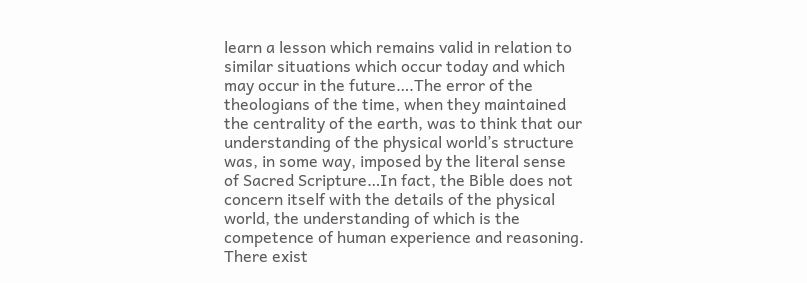learn a lesson which remains valid in relation to similar situations which occur today and which may occur in the future….The error of the theologians of the time, when they maintained the centrality of the earth, was to think that our understanding of the physical world’s structure was, in some way, imposed by the literal sense of Sacred Scripture…In fact, the Bible does not concern itself with the details of the physical world, the understanding of which is the competence of human experience and reasoning. There exist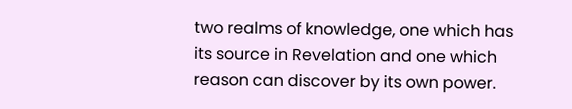two realms of knowledge, one which has its source in Revelation and one which reason can discover by its own power.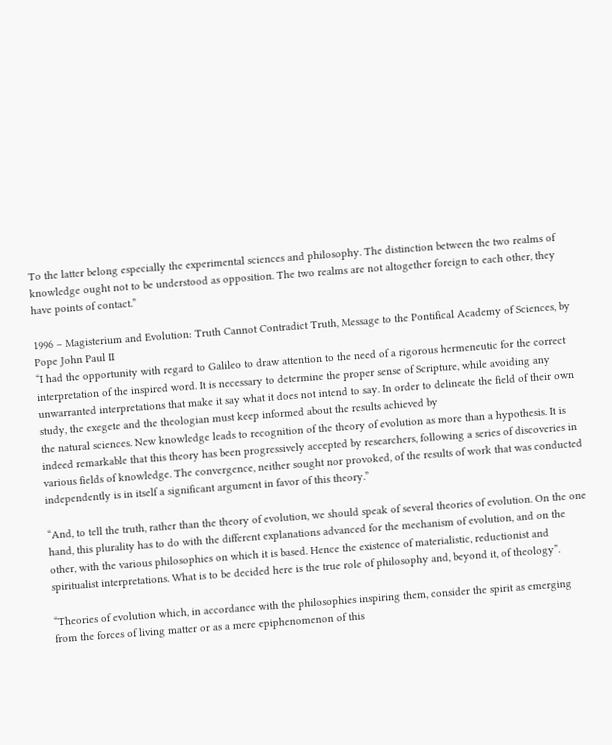To the latter belong especially the experimental sciences and philosophy. The distinction between the two realms of knowledge ought not to be understood as opposition. The two realms are not altogether foreign to each other, they have points of contact.”

1996 – Magisterium and Evolution: Truth Cannot Contradict Truth, Message to the Pontifical Academy of Sciences, by Pope John Paul II
“I had the opportunity with regard to Galileo to draw attention to the need of a rigorous hermeneutic for the correct interpretation of the inspired word. It is necessary to determine the proper sense of Scripture, while avoiding any unwarranted interpretations that make it say what it does not intend to say. In order to delineate the field of their own study, the exegete and the theologian must keep informed about the results achieved by
the natural sciences. New knowledge leads to recognition of the theory of evolution as more than a hypothesis. It is indeed remarkable that this theory has been progressively accepted by researchers, following a series of discoveries in various fields of knowledge. The convergence, neither sought nor provoked, of the results of work that was conducted independently is in itself a significant argument in favor of this theory.”

“And, to tell the truth, rather than the theory of evolution, we should speak of several theories of evolution. On the one hand, this plurality has to do with the different explanations advanced for the mechanism of evolution, and on the other, with the various philosophies on which it is based. Hence the existence of materialistic, reductionist and spiritualist interpretations. What is to be decided here is the true role of philosophy and, beyond it, of theology”.

“Theories of evolution which, in accordance with the philosophies inspiring them, consider the spirit as emerging from the forces of living matter or as a mere epiphenomenon of this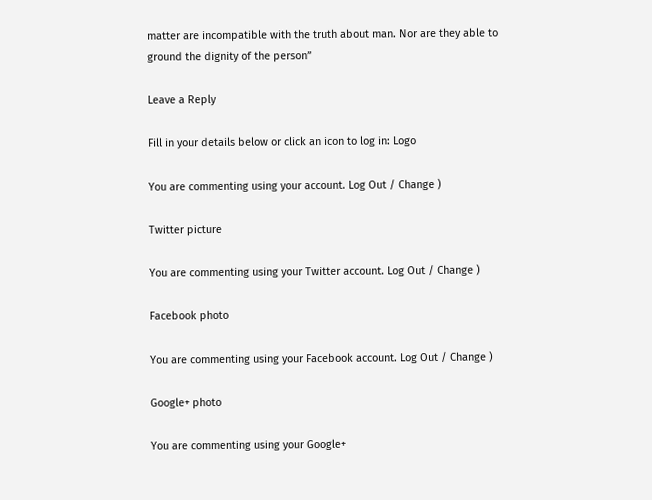matter are incompatible with the truth about man. Nor are they able to ground the dignity of the person”

Leave a Reply

Fill in your details below or click an icon to log in: Logo

You are commenting using your account. Log Out / Change )

Twitter picture

You are commenting using your Twitter account. Log Out / Change )

Facebook photo

You are commenting using your Facebook account. Log Out / Change )

Google+ photo

You are commenting using your Google+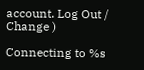account. Log Out / Change )

Connecting to %s